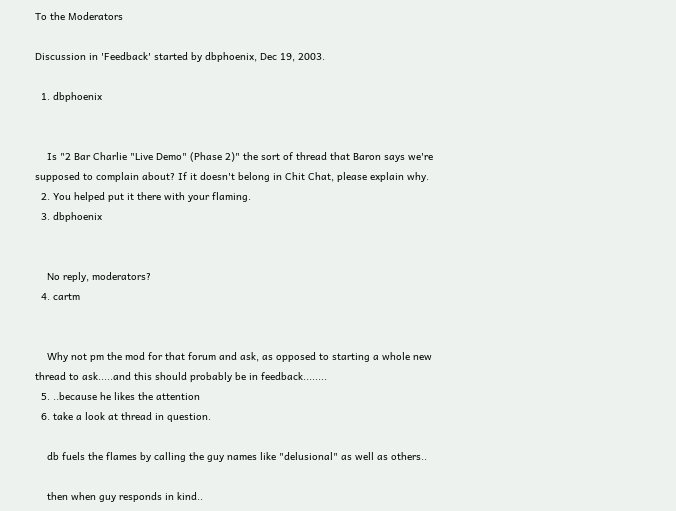To the Moderators

Discussion in 'Feedback' started by dbphoenix, Dec 19, 2003.

  1. dbphoenix


    Is "2 Bar Charlie "Live Demo" (Phase 2)" the sort of thread that Baron says we're supposed to complain about? If it doesn't belong in Chit Chat, please explain why.
  2. You helped put it there with your flaming.
  3. dbphoenix


    No reply, moderators?
  4. cartm


    Why not pm the mod for that forum and ask, as opposed to starting a whole new thread to ask.....and this should probably be in feedback........
  5. ..because he likes the attention
  6. take a look at thread in question.

    db fuels the flames by calling the guy names like "delusional" as well as others..

    then when guy responds in kind..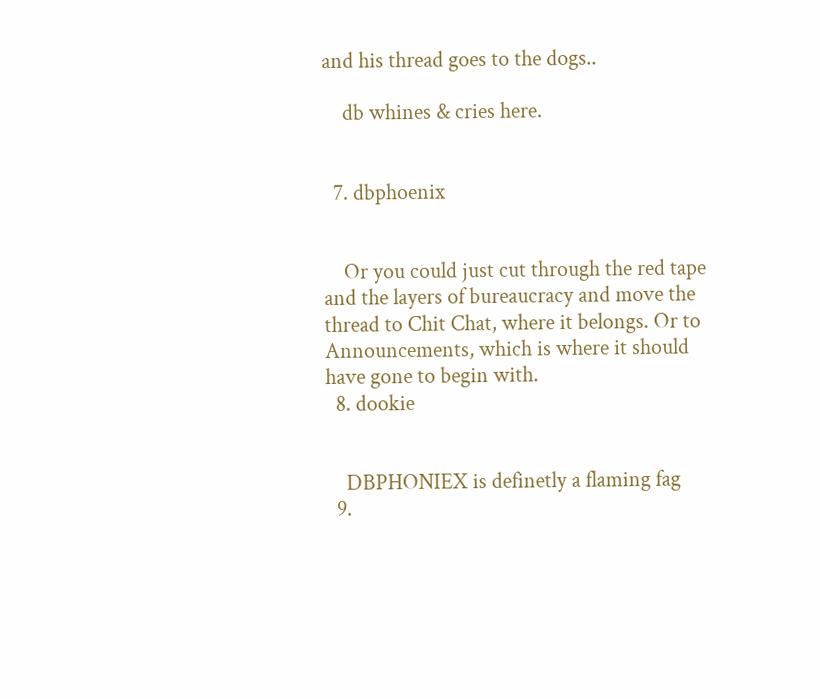and his thread goes to the dogs..

    db whines & cries here.


  7. dbphoenix


    Or you could just cut through the red tape and the layers of bureaucracy and move the thread to Chit Chat, where it belongs. Or to Announcements, which is where it should have gone to begin with.
  8. dookie


    DBPHONIEX is definetly a flaming fag
  9.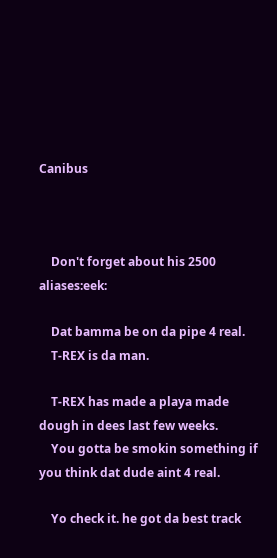Canibus



    Don't forget about his 2500 aliases:eek:

    Dat bamma be on da pipe 4 real.
    T-REX is da man.

    T-REX has made a playa made dough in dees last few weeks.
    You gotta be smokin something if you think dat dude aint 4 real.

    Yo check it. he got da best track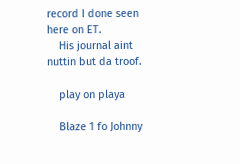record I done seen here on ET.
    His journal aint nuttin but da troof.

    play on playa

    Blaze 1 fo Johnny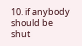10. if anybody should be shut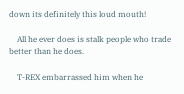down its definitely this loud mouth!

    All he ever does is stalk people who trade better than he does.

    T-REX embarrassed him when he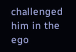challenged him in the ego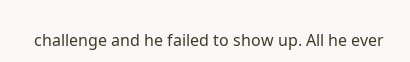challenge and he failed to show up. All he ever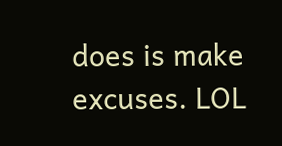does is make excuses. LOL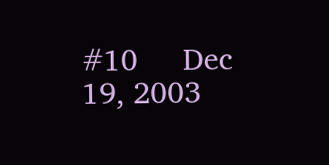#10     Dec 19, 2003